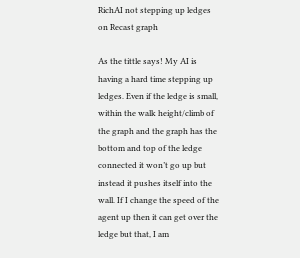RichAI not stepping up ledges on Recast graph

As the tittle says! My AI is having a hard time stepping up ledges. Even if the ledge is small, within the walk height/climb of the graph and the graph has the bottom and top of the ledge connected it won’t go up but instead it pushes itself into the wall. If I change the speed of the agent up then it can get over the ledge but that, I am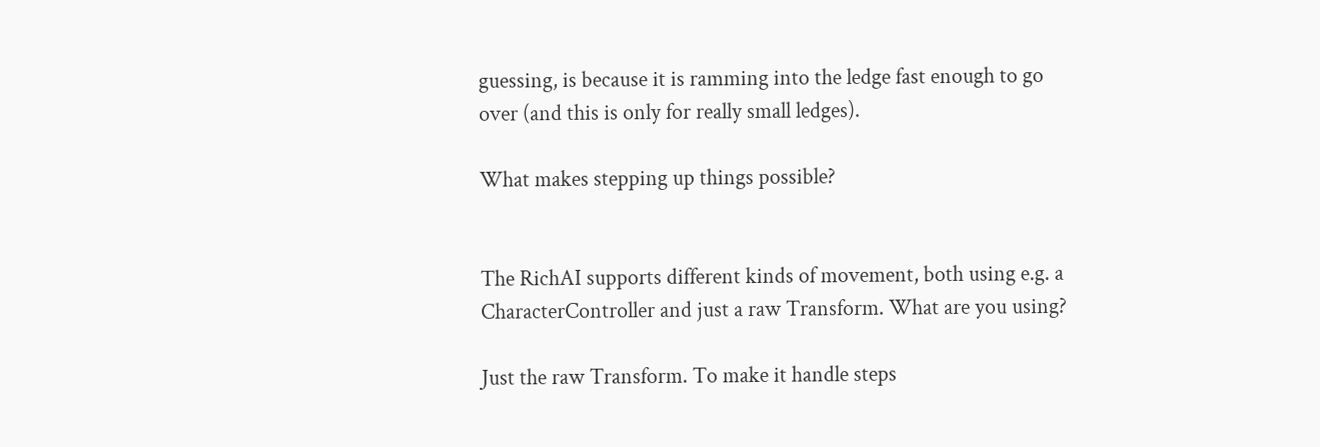guessing, is because it is ramming into the ledge fast enough to go over (and this is only for really small ledges).

What makes stepping up things possible?


The RichAI supports different kinds of movement, both using e.g. a CharacterController and just a raw Transform. What are you using?

Just the raw Transform. To make it handle steps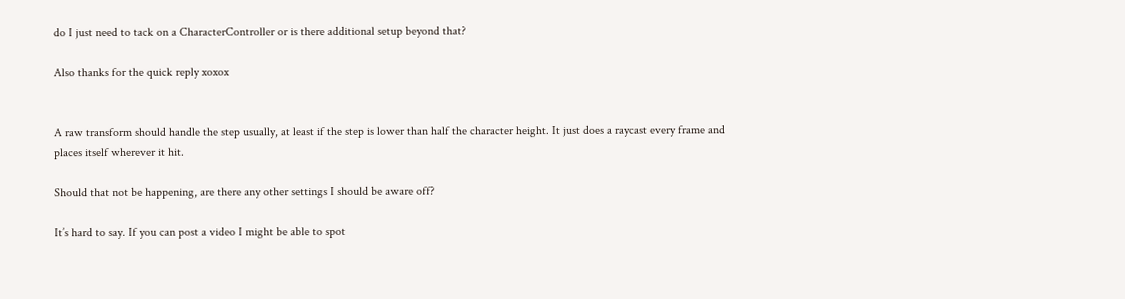do I just need to tack on a CharacterController or is there additional setup beyond that?

Also thanks for the quick reply xoxox


A raw transform should handle the step usually, at least if the step is lower than half the character height. It just does a raycast every frame and places itself wherever it hit.

Should that not be happening, are there any other settings I should be aware off?

It’s hard to say. If you can post a video I might be able to spot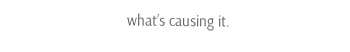what’s causing it.